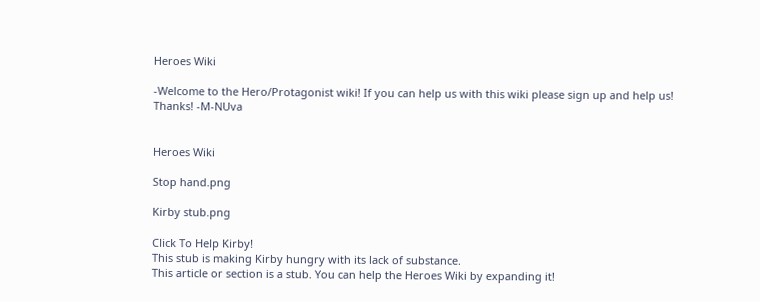Heroes Wiki

-Welcome to the Hero/Protagonist wiki! If you can help us with this wiki please sign up and help us! Thanks! -M-NUva


Heroes Wiki

Stop hand.png

Kirby stub.png

Click To Help Kirby!
This stub is making Kirby hungry with its lack of substance.
This article or section is a stub. You can help the Heroes Wiki by expanding it!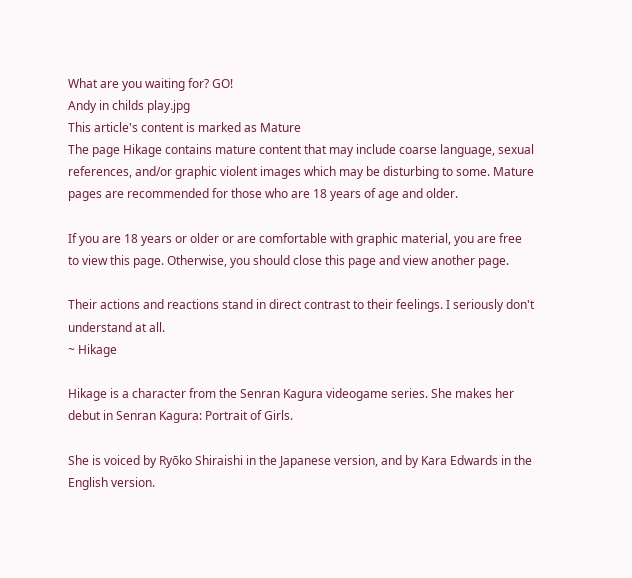What are you waiting for? GO!
Andy in childs play.jpg
This article's content is marked as Mature
The page Hikage contains mature content that may include coarse language, sexual references, and/or graphic violent images which may be disturbing to some. Mature pages are recommended for those who are 18 years of age and older.

If you are 18 years or older or are comfortable with graphic material, you are free to view this page. Otherwise, you should close this page and view another page.

Their actions and reactions stand in direct contrast to their feelings. I seriously don't understand at all.
~ Hikage

Hikage is a character from the Senran Kagura videogame series. She makes her debut in Senran Kagura: Portrait of Girls.

She is voiced by Ryōko Shiraishi in the Japanese version, and by Kara Edwards in the English version.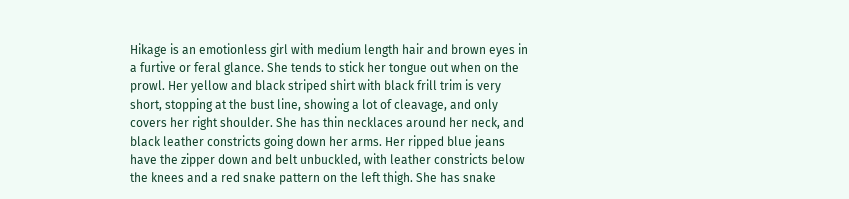Hikage is an emotionless girl with medium length hair and brown eyes in a furtive or feral glance. She tends to stick her tongue out when on the prowl. Her yellow and black striped shirt with black frill trim is very short, stopping at the bust line, showing a lot of cleavage, and only covers her right shoulder. She has thin necklaces around her neck, and black leather constricts going down her arms. Her ripped blue jeans have the zipper down and belt unbuckled, with leather constricts below the knees and a red snake pattern on the left thigh. She has snake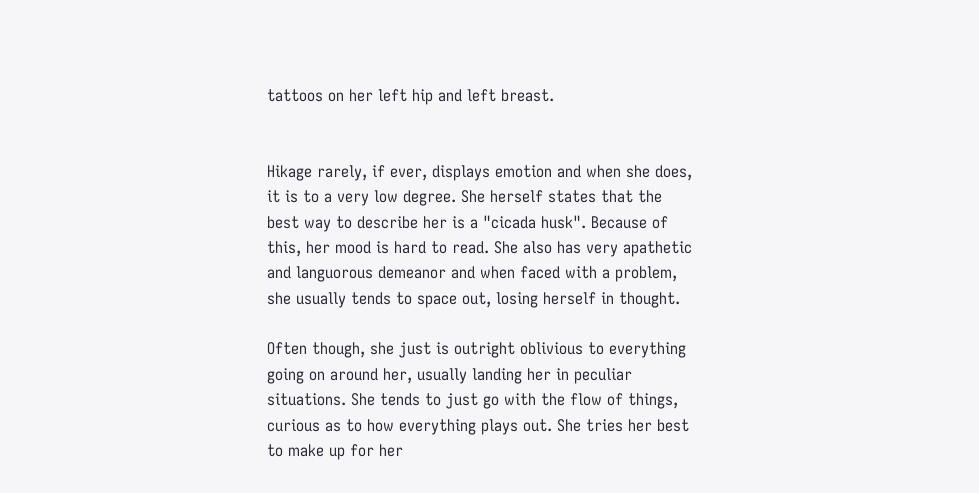tattoos on her left hip and left breast.


Hikage rarely, if ever, displays emotion and when she does, it is to a very low degree. She herself states that the best way to describe her is a "cicada husk". Because of this, her mood is hard to read. She also has very apathetic and languorous demeanor and when faced with a problem, she usually tends to space out, losing herself in thought.

Often though, she just is outright oblivious to everything going on around her, usually landing her in peculiar situations. She tends to just go with the flow of things, curious as to how everything plays out. She tries her best to make up for her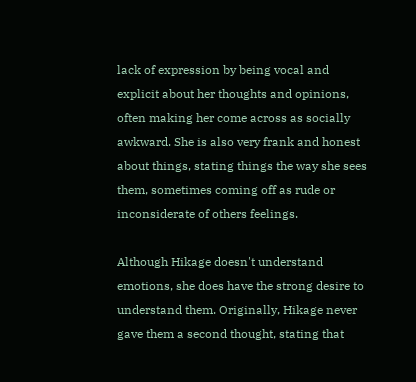lack of expression by being vocal and explicit about her thoughts and opinions, often making her come across as socially awkward. She is also very frank and honest about things, stating things the way she sees them, sometimes coming off as rude or inconsiderate of others feelings.

Although Hikage doesn't understand emotions, she does have the strong desire to understand them. Originally, Hikage never gave them a second thought, stating that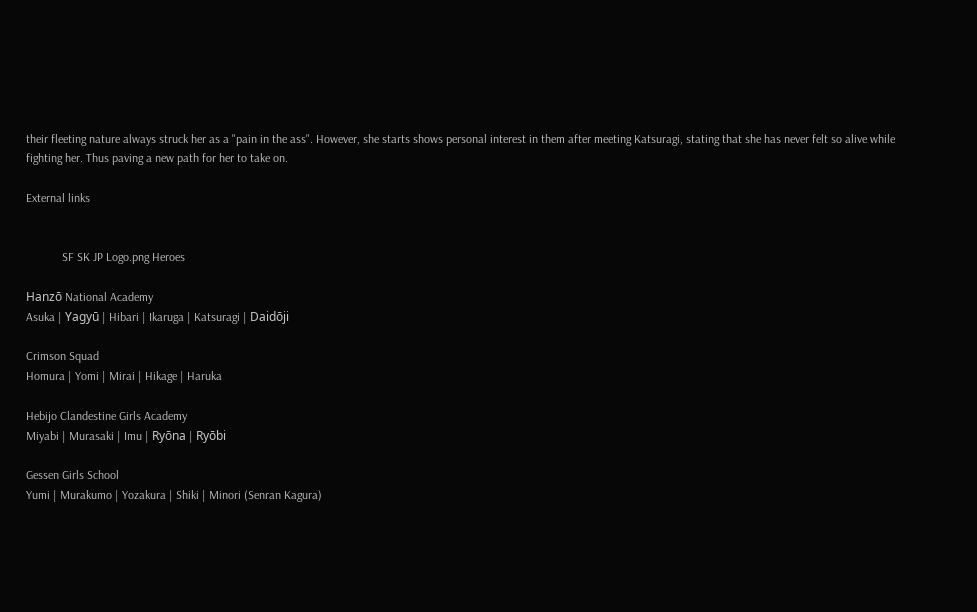their fleeting nature always struck her as a "pain in the ass". However, she starts shows personal interest in them after meeting Katsuragi, stating that she has never felt so alive while fighting her. Thus paving a new path for her to take on.

External links


            SF SK JP Logo.png Heroes

Hanzō National Academy
Asuka | Yagyū | Hibari | Ikaruga | Katsuragi | Daidōji

Crimson Squad
Homura | Yomi | Mirai | Hikage | Haruka

Hebijo Clandestine Girls Academy
Miyabi | Murasaki | Imu | Ryōna | Ryōbi

Gessen Girls School
Yumi | Murakumo | Yozakura | Shiki | Minori (Senran Kagura)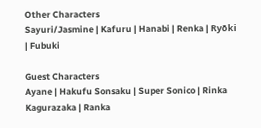Other Characters
Sayuri/Jasmine | Kafuru | Hanabi | Renka | Ryōki | Fubuki

Guest Characters
Ayane | Hakufu Sonsaku | Super Sonico | Rinka Kagurazaka | Ranka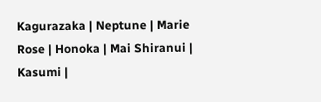Kagurazaka | Neptune | Marie Rose | Honoka | Mai Shiranui | Kasumi |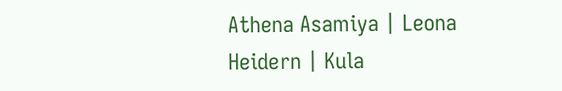Athena Asamiya | Leona Heidern | Kula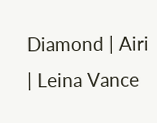Diamond | Airi | Leina Vance